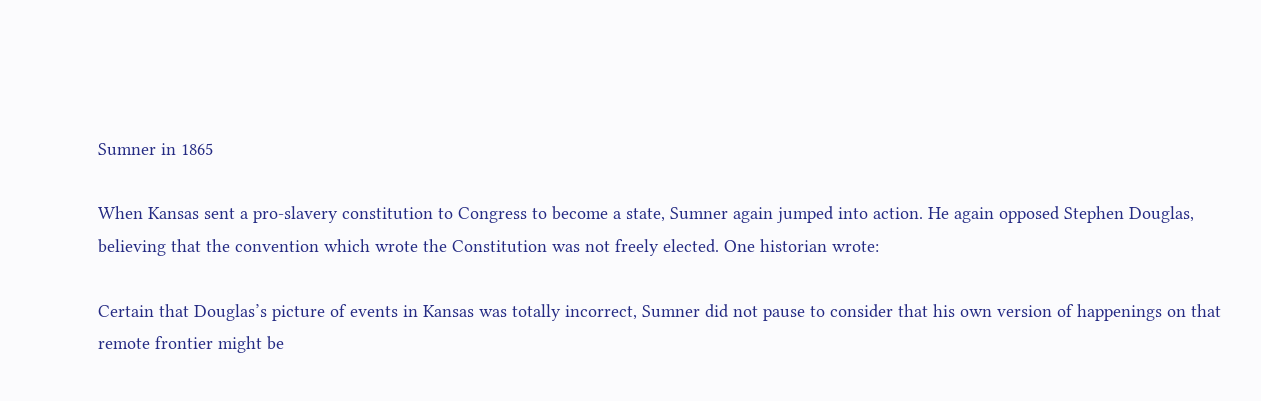Sumner in 1865

When Kansas sent a pro-slavery constitution to Congress to become a state, Sumner again jumped into action. He again opposed Stephen Douglas, believing that the convention which wrote the Constitution was not freely elected. One historian wrote:

Certain that Douglas’s picture of events in Kansas was totally incorrect, Sumner did not pause to consider that his own version of happenings on that remote frontier might be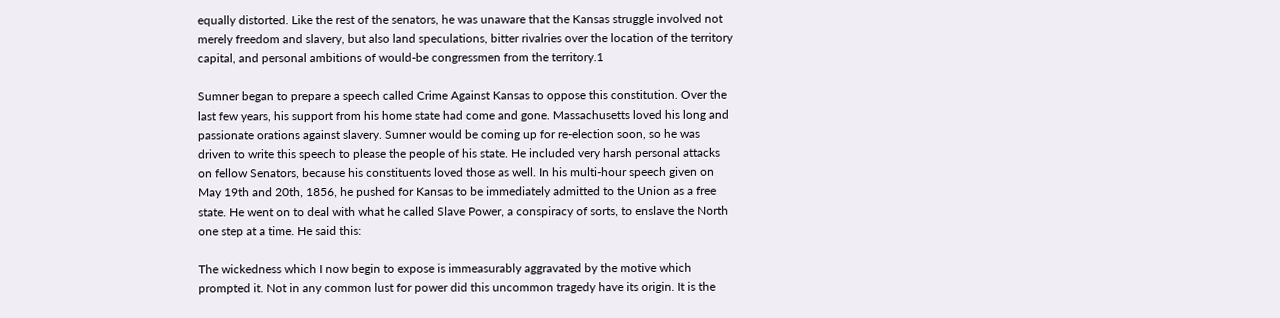equally distorted. Like the rest of the senators, he was unaware that the Kansas struggle involved not merely freedom and slavery, but also land speculations, bitter rivalries over the location of the territory capital, and personal ambitions of would-be congressmen from the territory.1

Sumner began to prepare a speech called Crime Against Kansas to oppose this constitution. Over the last few years, his support from his home state had come and gone. Massachusetts loved his long and passionate orations against slavery. Sumner would be coming up for re-election soon, so he was driven to write this speech to please the people of his state. He included very harsh personal attacks on fellow Senators, because his constituents loved those as well. In his multi-hour speech given on May 19th and 20th, 1856, he pushed for Kansas to be immediately admitted to the Union as a free state. He went on to deal with what he called Slave Power, a conspiracy of sorts, to enslave the North one step at a time. He said this:

The wickedness which I now begin to expose is immeasurably aggravated by the motive which prompted it. Not in any common lust for power did this uncommon tragedy have its origin. It is the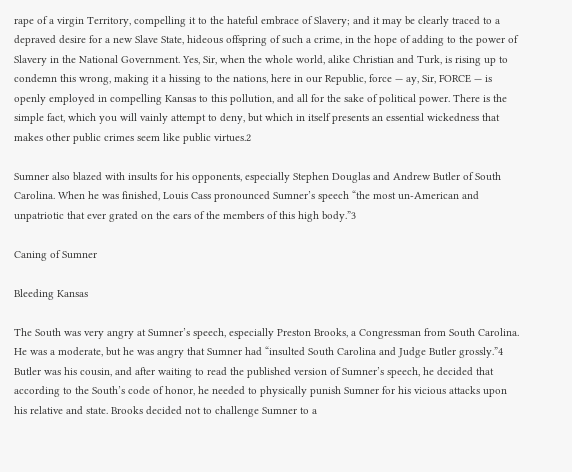rape of a virgin Territory, compelling it to the hateful embrace of Slavery; and it may be clearly traced to a depraved desire for a new Slave State, hideous offspring of such a crime, in the hope of adding to the power of Slavery in the National Government. Yes, Sir, when the whole world, alike Christian and Turk, is rising up to condemn this wrong, making it a hissing to the nations, here in our Republic, force — ay, Sir, FORCE — is openly employed in compelling Kansas to this pollution, and all for the sake of political power. There is the simple fact, which you will vainly attempt to deny, but which in itself presents an essential wickedness that makes other public crimes seem like public virtues.2

Sumner also blazed with insults for his opponents, especially Stephen Douglas and Andrew Butler of South Carolina. When he was finished, Louis Cass pronounced Sumner’s speech “the most un-American and unpatriotic that ever grated on the ears of the members of this high body.”3

Caning of Sumner

Bleeding Kansas

The South was very angry at Sumner’s speech, especially Preston Brooks, a Congressman from South Carolina. He was a moderate, but he was angry that Sumner had “insulted South Carolina and Judge Butler grossly.”4 Butler was his cousin, and after waiting to read the published version of Sumner’s speech, he decided that according to the South’s code of honor, he needed to physically punish Sumner for his vicious attacks upon his relative and state. Brooks decided not to challenge Sumner to a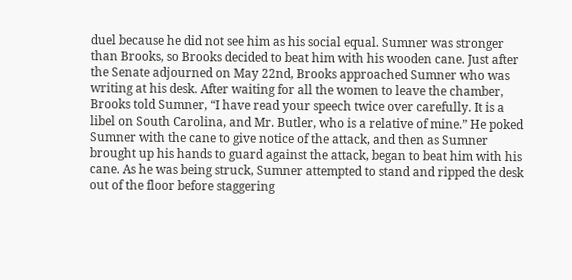duel because he did not see him as his social equal. Sumner was stronger than Brooks, so Brooks decided to beat him with his wooden cane. Just after the Senate adjourned on May 22nd, Brooks approached Sumner who was writing at his desk. After waiting for all the women to leave the chamber, Brooks told Sumner, “I have read your speech twice over carefully. It is a libel on South Carolina, and Mr. Butler, who is a relative of mine.” He poked Sumner with the cane to give notice of the attack, and then as Sumner brought up his hands to guard against the attack, began to beat him with his cane. As he was being struck, Sumner attempted to stand and ripped the desk out of the floor before staggering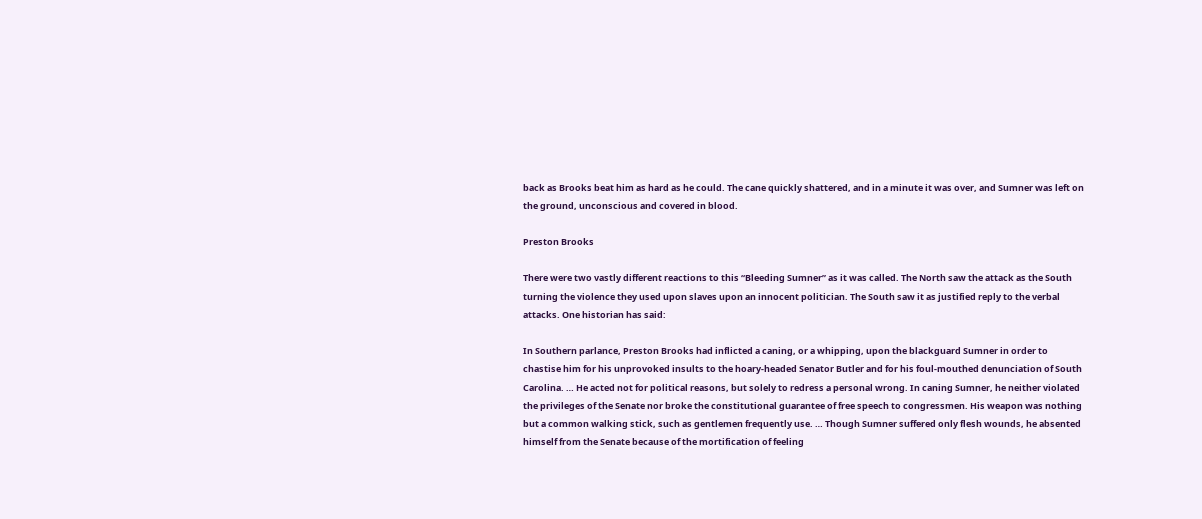back as Brooks beat him as hard as he could. The cane quickly shattered, and in a minute it was over, and Sumner was left on the ground, unconscious and covered in blood.

Preston Brooks

There were two vastly different reactions to this “Bleeding Sumner” as it was called. The North saw the attack as the South turning the violence they used upon slaves upon an innocent politician. The South saw it as justified reply to the verbal attacks. One historian has said:

In Southern parlance, Preston Brooks had inflicted a caning, or a whipping, upon the blackguard Sumner in order to chastise him for his unprovoked insults to the hoary-headed Senator Butler and for his foul-mouthed denunciation of South Carolina. … He acted not for political reasons, but solely to redress a personal wrong. In caning Sumner, he neither violated the privileges of the Senate nor broke the constitutional guarantee of free speech to congressmen. His weapon was nothing but a common walking stick, such as gentlemen frequently use. … Though Sumner suffered only flesh wounds, he absented himself from the Senate because of the mortification of feeling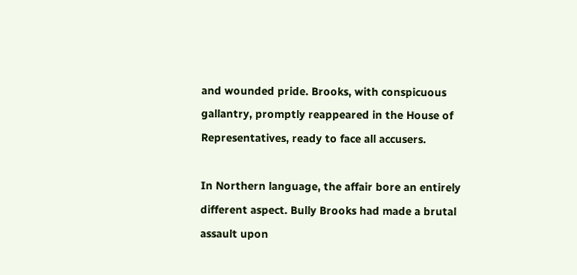and wounded pride. Brooks, with conspicuous gallantry, promptly reappeared in the House of Representatives, ready to face all accusers.

In Northern language, the affair bore an entirely different aspect. Bully Brooks had made a brutal assault upon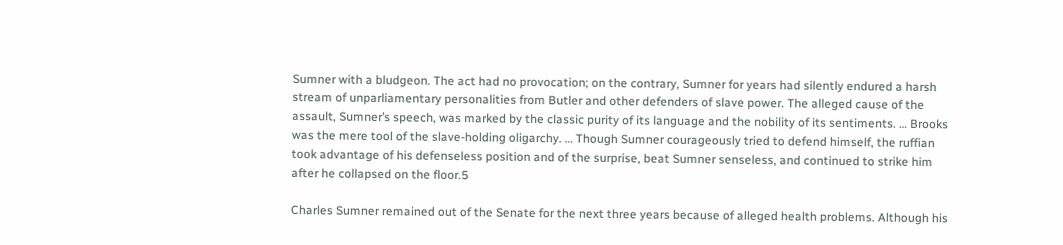Sumner with a bludgeon. The act had no provocation; on the contrary, Sumner for years had silently endured a harsh stream of unparliamentary personalities from Butler and other defenders of slave power. The alleged cause of the assault, Sumner’s speech, was marked by the classic purity of its language and the nobility of its sentiments. … Brooks was the mere tool of the slave-holding oligarchy. … Though Sumner courageously tried to defend himself, the ruffian took advantage of his defenseless position and of the surprise, beat Sumner senseless, and continued to strike him after he collapsed on the floor.5

Charles Sumner remained out of the Senate for the next three years because of alleged health problems. Although his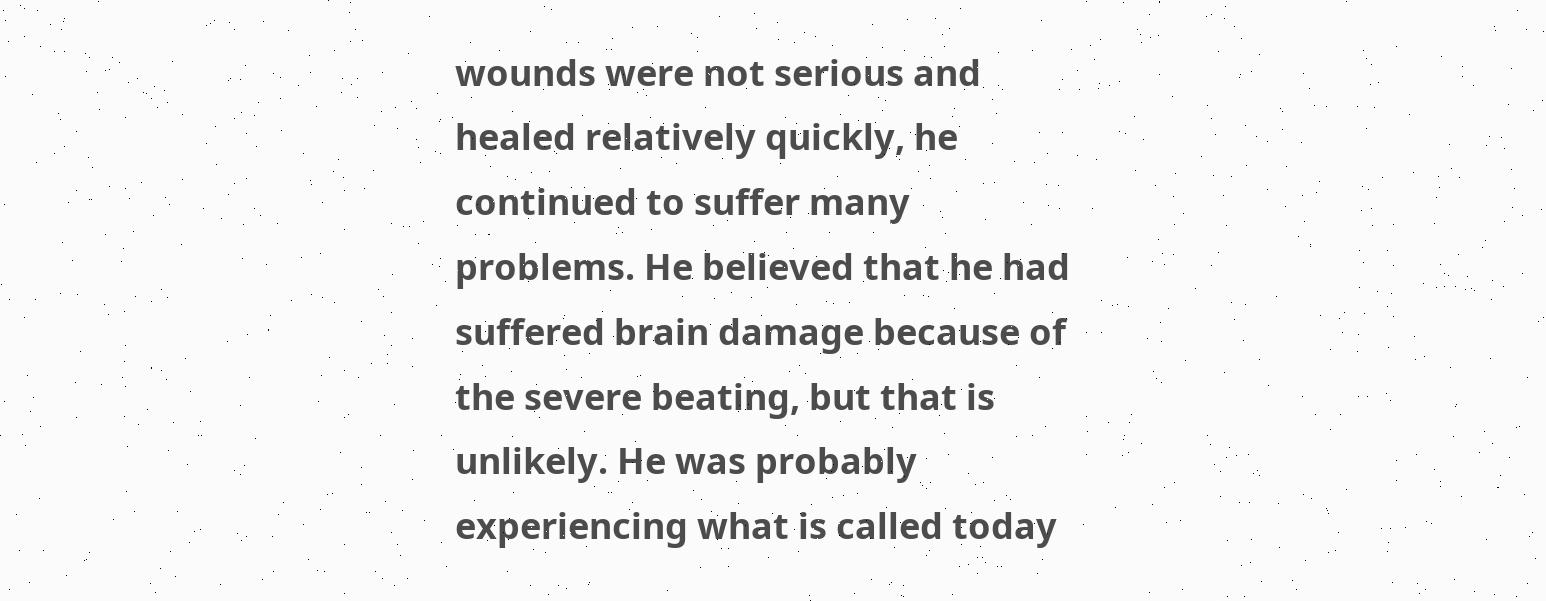wounds were not serious and healed relatively quickly, he continued to suffer many problems. He believed that he had suffered brain damage because of the severe beating, but that is unlikely. He was probably experiencing what is called today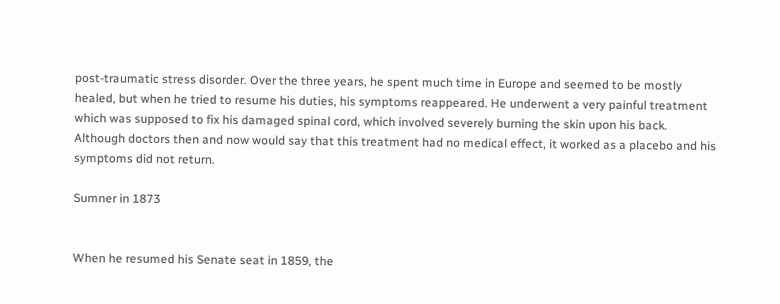post-traumatic stress disorder. Over the three years, he spent much time in Europe and seemed to be mostly healed, but when he tried to resume his duties, his symptoms reappeared. He underwent a very painful treatment which was supposed to fix his damaged spinal cord, which involved severely burning the skin upon his back. Although doctors then and now would say that this treatment had no medical effect, it worked as a placebo and his symptoms did not return.

Sumner in 1873


When he resumed his Senate seat in 1859, the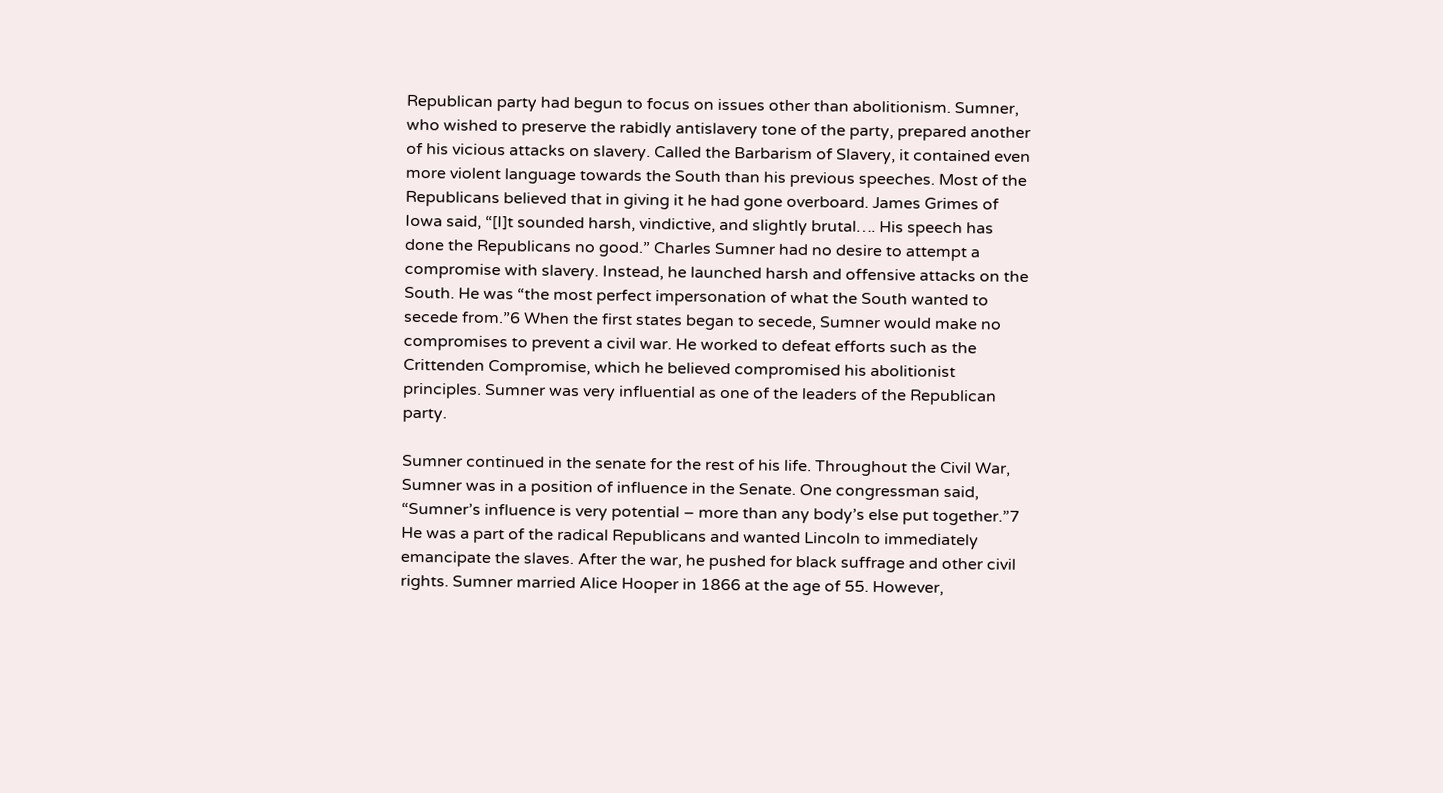Republican party had begun to focus on issues other than abolitionism. Sumner, who wished to preserve the rabidly antislavery tone of the party, prepared another of his vicious attacks on slavery. Called the Barbarism of Slavery, it contained even more violent language towards the South than his previous speeches. Most of the Republicans believed that in giving it he had gone overboard. James Grimes of Iowa said, “[I]t sounded harsh, vindictive, and slightly brutal…. His speech has done the Republicans no good.” Charles Sumner had no desire to attempt a compromise with slavery. Instead, he launched harsh and offensive attacks on the South. He was “the most perfect impersonation of what the South wanted to secede from.”6 When the first states began to secede, Sumner would make no compromises to prevent a civil war. He worked to defeat efforts such as the Crittenden Compromise, which he believed compromised his abolitionist principles. Sumner was very influential as one of the leaders of the Republican party.

Sumner continued in the senate for the rest of his life. Throughout the Civil War, Sumner was in a position of influence in the Senate. One congressman said, “Sumner’s influence is very potential – more than any body’s else put together.”7 He was a part of the radical Republicans and wanted Lincoln to immediately emancipate the slaves. After the war, he pushed for black suffrage and other civil rights. Sumner married Alice Hooper in 1866 at the age of 55. However,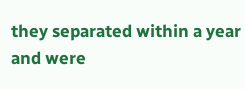they separated within a year and were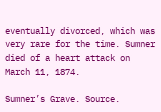eventually divorced, which was very rare for the time. Sumner died of a heart attack on March 11, 1874.

Sumner’s Grave. Source.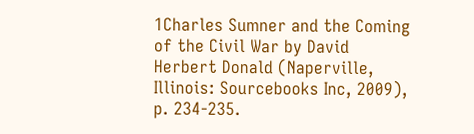1Charles Sumner and the Coming of the Civil War by David Herbert Donald (Naperville, Illinois: Sourcebooks Inc, 2009), p. 234-235.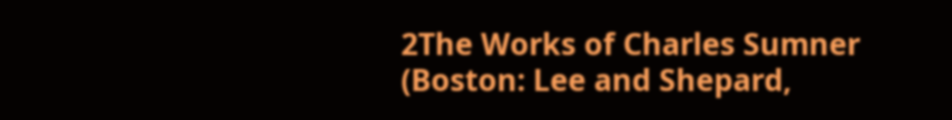2The Works of Charles Sumner (Boston: Lee and Shepard,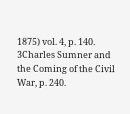1875) vol. 4, p. 140.
3Charles Sumner and the Coming of the Civil War, p. 240.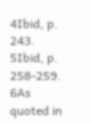4Ibid, p. 243.
5Ibid, p. 258-259.
6As quoted in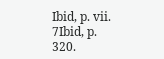Ibid, p. vii.
7Ibid, p. 320.